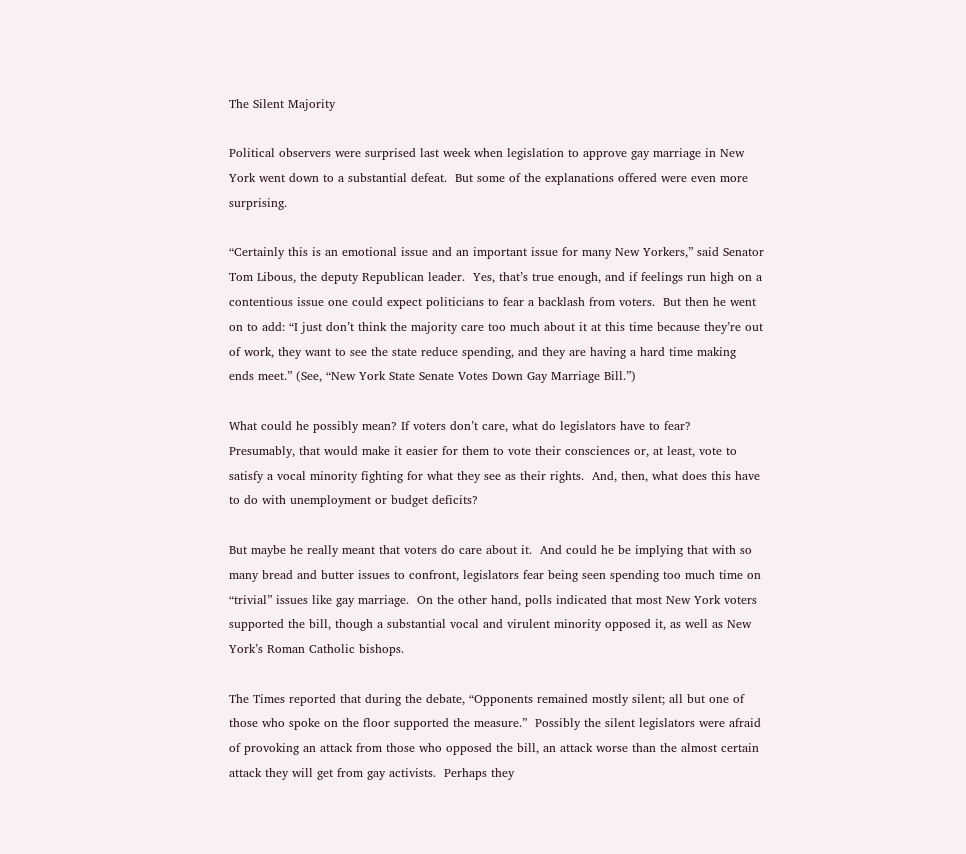The Silent Majority

Political observers were surprised last week when legislation to approve gay marriage in New York went down to a substantial defeat.  But some of the explanations offered were even more surprising.

“Certainly this is an emotional issue and an important issue for many New Yorkers,” said Senator Tom Libous, the deputy Republican leader.  Yes, that’s true enough, and if feelings run high on a contentious issue one could expect politicians to fear a backlash from voters.  But then he went on to add: “I just don’t think the majority care too much about it at this time because they’re out of work, they want to see the state reduce spending, and they are having a hard time making ends meet.” (See, “New York State Senate Votes Down Gay Marriage Bill.”)

What could he possibly mean? If voters don’t care, what do legislators have to fear?  Presumably, that would make it easier for them to vote their consciences or, at least, vote to satisfy a vocal minority fighting for what they see as their rights.  And, then, what does this have to do with unemployment or budget deficits?

But maybe he really meant that voters do care about it.  And could he be implying that with so many bread and butter issues to confront, legislators fear being seen spending too much time on “trivial” issues like gay marriage.  On the other hand, polls indicated that most New York voters supported the bill, though a substantial vocal and virulent minority opposed it, as well as New York’s Roman Catholic bishops.

The Times reported that during the debate, “Opponents remained mostly silent; all but one of those who spoke on the floor supported the measure.”  Possibly the silent legislators were afraid of provoking an attack from those who opposed the bill, an attack worse than the almost certain attack they will get from gay activists.  Perhaps they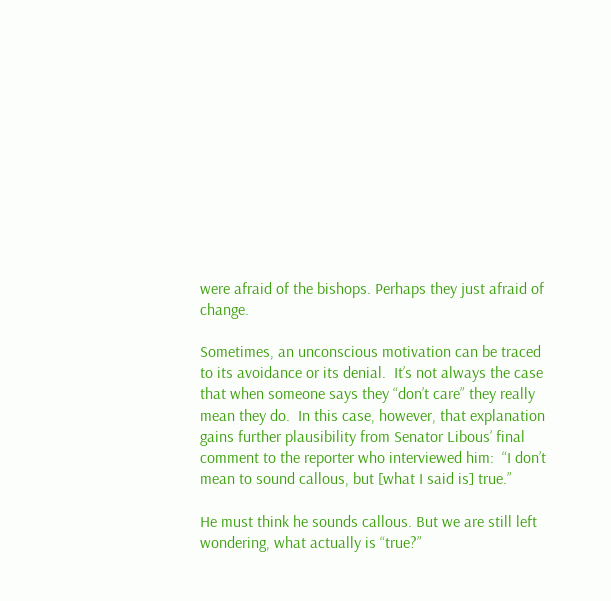were afraid of the bishops. Perhaps they just afraid of change.

Sometimes, an unconscious motivation can be traced to its avoidance or its denial.  It’s not always the case that when someone says they “don’t care” they really mean they do.  In this case, however, that explanation gains further plausibility from Senator Libous’ final comment to the reporter who interviewed him:  “I don’t mean to sound callous, but [what I said is] true.”

He must think he sounds callous. But we are still left wondering, what actually is “true?”